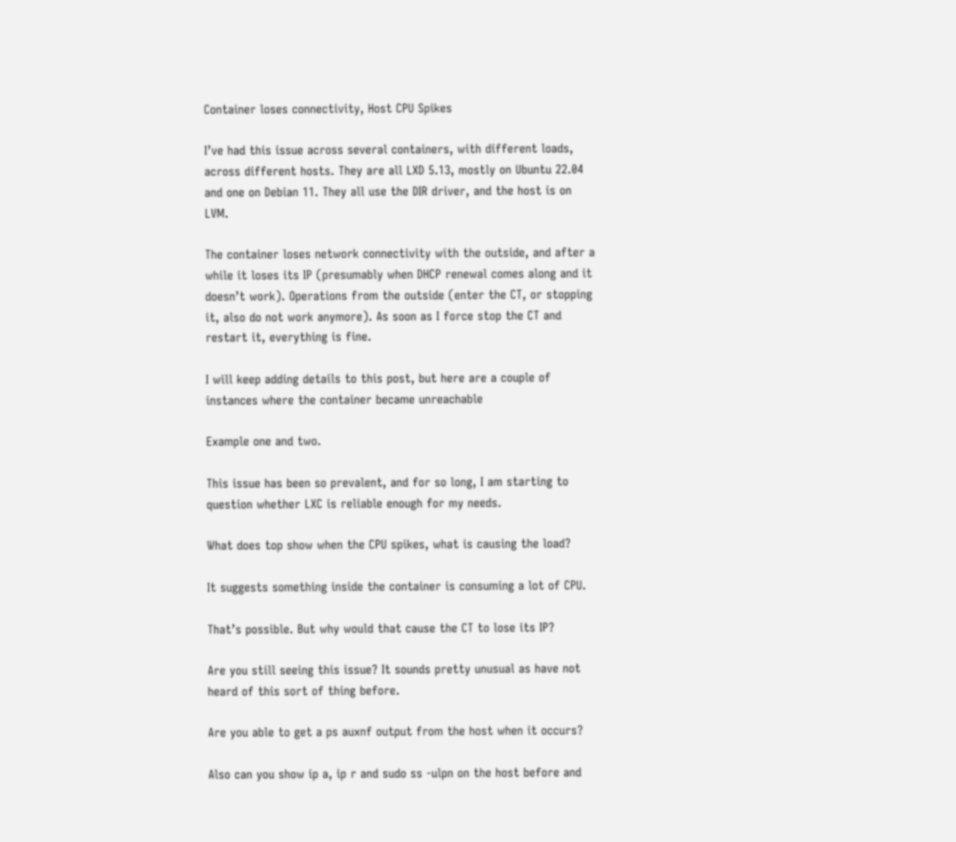Container loses connectivity, Host CPU Spikes

I’ve had this issue across several containers, with different loads, across different hosts. They are all LXD 5.13, mostly on Ubuntu 22.04 and one on Debian 11. They all use the DIR driver, and the host is on LVM.

The container loses network connectivity with the outside, and after a while it loses its IP (presumably when DHCP renewal comes along and it doesn’t work). Operations from the outside (enter the CT, or stopping it, also do not work anymore). As soon as I force stop the CT and restart it, everything is fine.

I will keep adding details to this post, but here are a couple of instances where the container became unreachable

Example one and two.

This issue has been so prevalent, and for so long, I am starting to question whether LXC is reliable enough for my needs.

What does top show when the CPU spikes, what is causing the load?

It suggests something inside the container is consuming a lot of CPU.

That’s possible. But why would that cause the CT to lose its IP?

Are you still seeing this issue? It sounds pretty unusual as have not heard of this sort of thing before.

Are you able to get a ps auxnf output from the host when it occurs?

Also can you show ip a, ip r and sudo ss -ulpn on the host before and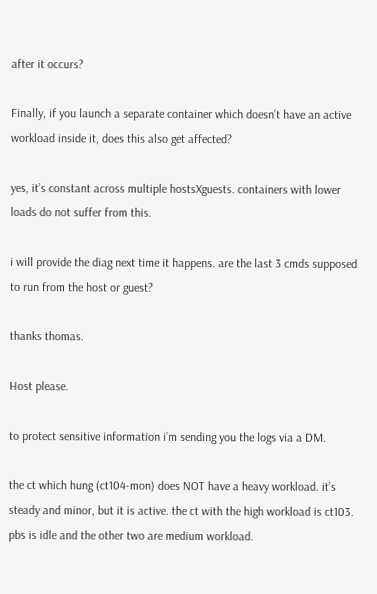after it occurs?

Finally, if you launch a separate container which doesn’t have an active workload inside it, does this also get affected?

yes, it’s constant across multiple hostsXguests. containers with lower loads do not suffer from this.

i will provide the diag next time it happens. are the last 3 cmds supposed to run from the host or guest?

thanks thomas.

Host please.

to protect sensitive information i’m sending you the logs via a DM.

the ct which hung (ct104-mon) does NOT have a heavy workload. it’s steady and minor, but it is active. the ct with the high workload is ct103. pbs is idle and the other two are medium workload.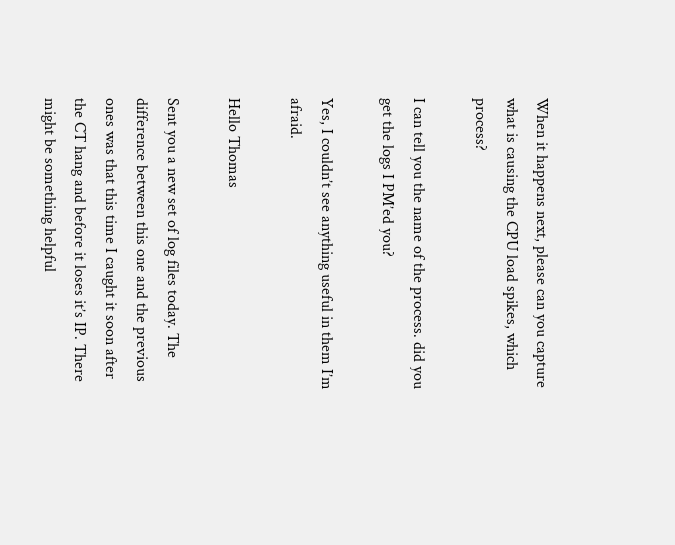When it happens next, please can you capture what is causing the CPU load spikes, which process?

I can tell you the name of the process. did you get the logs I PM’ed you?

Yes, I couldn’t see anything useful in them I’m afraid.

Hello Thomas

Sent you a new set of log files today. The difference between this one and the previous ones was that this time I caught it soon after the CT hang and before it loses it’s IP. There might be something helpful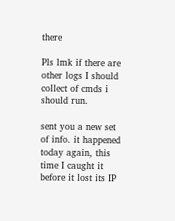there

Pls lmk if there are other logs I should collect of cmds i should run.

sent you a new set of info. it happened today again, this time I caught it before it lost its IP